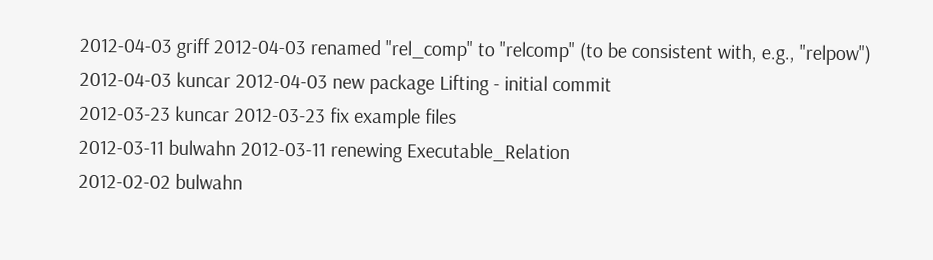2012-04-03 griff 2012-04-03 renamed "rel_comp" to "relcomp" (to be consistent with, e.g., "relpow")
2012-04-03 kuncar 2012-04-03 new package Lifting - initial commit
2012-03-23 kuncar 2012-03-23 fix example files
2012-03-11 bulwahn 2012-03-11 renewing Executable_Relation
2012-02-02 bulwahn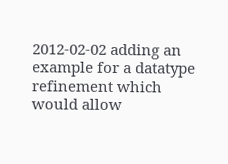2012-02-02 adding an example for a datatype refinement which would allow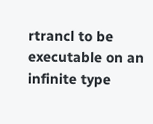rtrancl to be executable on an infinite type